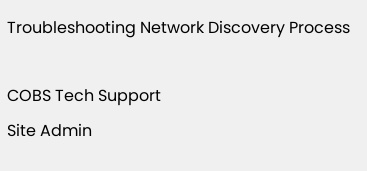Troubleshooting Network Discovery Process

COBS Tech Support
Site Admin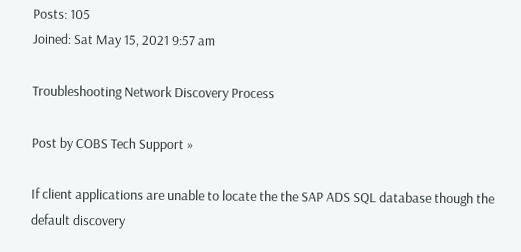Posts: 105
Joined: Sat May 15, 2021 9:57 am

Troubleshooting Network Discovery Process

Post by COBS Tech Support »

If client applications are unable to locate the the SAP ADS SQL database though the default discovery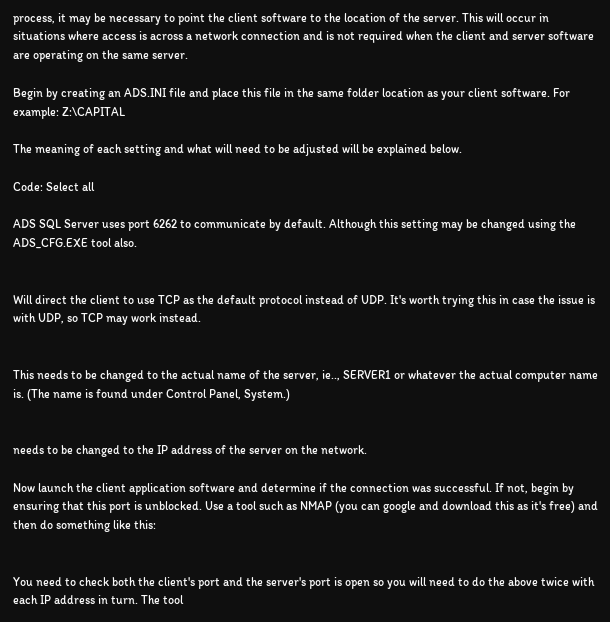process, it may be necessary to point the client software to the location of the server. This will occur in situations where access is across a network connection and is not required when the client and server software are operating on the same server.

Begin by creating an ADS.INI file and place this file in the same folder location as your client software. For example: Z:\CAPITAL

The meaning of each setting and what will need to be adjusted will be explained below.

Code: Select all

ADS SQL Server uses port 6262 to communicate by default. Although this setting may be changed using the ADS_CFG.EXE tool also.


Will direct the client to use TCP as the default protocol instead of UDP. It's worth trying this in case the issue is with UDP, so TCP may work instead.


This needs to be changed to the actual name of the server, ie.., SERVER1 or whatever the actual computer name is. (The name is found under Control Panel, System.)


needs to be changed to the IP address of the server on the network.

Now launch the client application software and determine if the connection was successful. If not, begin by ensuring that this port is unblocked. Use a tool such as NMAP (you can google and download this as it's free) and then do something like this:


You need to check both the client's port and the server's port is open so you will need to do the above twice with each IP address in turn. The tool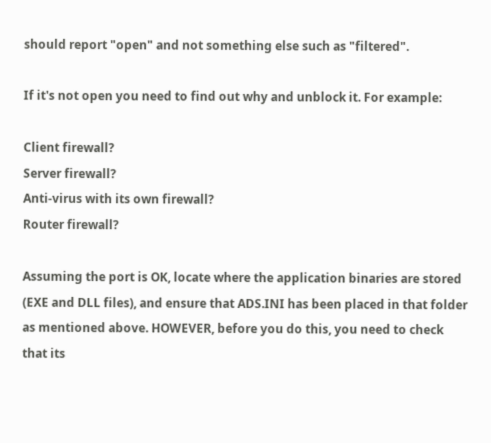should report "open" and not something else such as "filtered".

If it's not open you need to find out why and unblock it. For example:

Client firewall?
Server firewall?
Anti-virus with its own firewall?
Router firewall?

Assuming the port is OK, locate where the application binaries are stored (EXE and DLL files), and ensure that ADS.INI has been placed in that folder as mentioned above. HOWEVER, before you do this, you need to check that its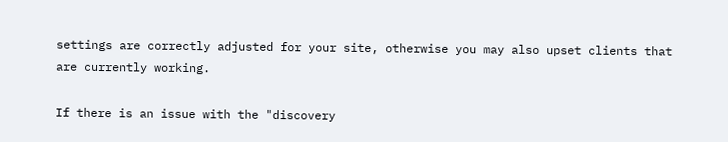settings are correctly adjusted for your site, otherwise you may also upset clients that are currently working.

If there is an issue with the "discovery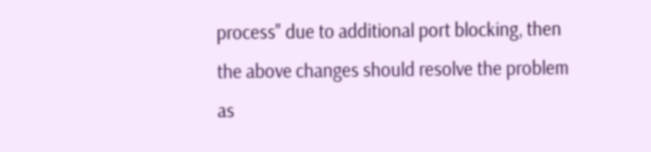process" due to additional port blocking, then the above changes should resolve the problem as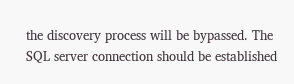the discovery process will be bypassed. The SQL server connection should be established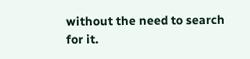without the need to search for it.